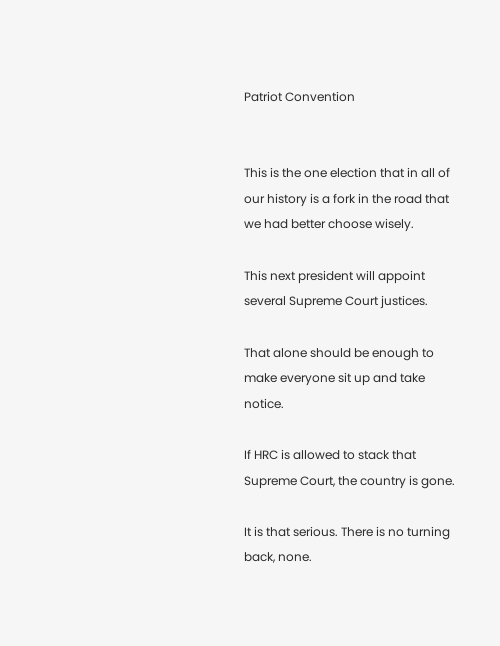Patriot Convention


This is the one election that in all of our history is a fork in the road that we had better choose wisely.

This next president will appoint several Supreme Court justices.

That alone should be enough to make everyone sit up and take notice.

If HRC is allowed to stack that Supreme Court, the country is gone.

It is that serious. There is no turning back, none.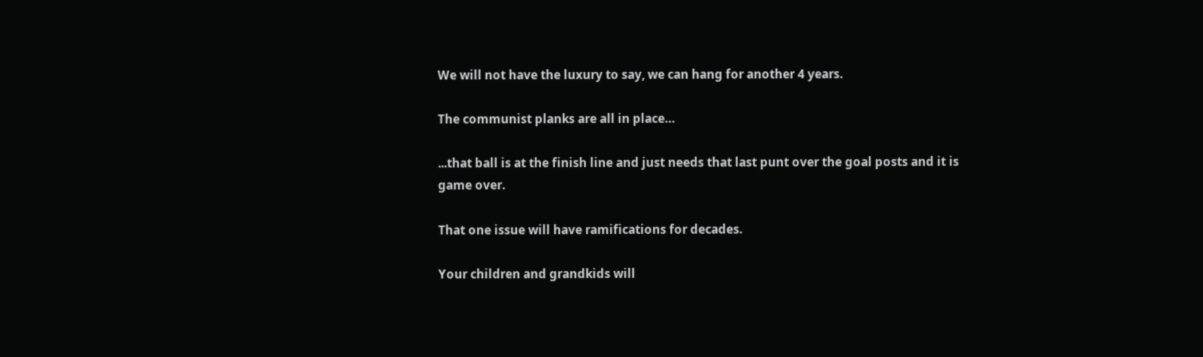We will not have the luxury to say, we can hang for another 4 years.

The communist planks are all in place…

...that ball is at the finish line and just needs that last punt over the goal posts and it is game over.

That one issue will have ramifications for decades.

Your children and grandkids will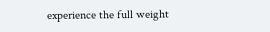experience the full weight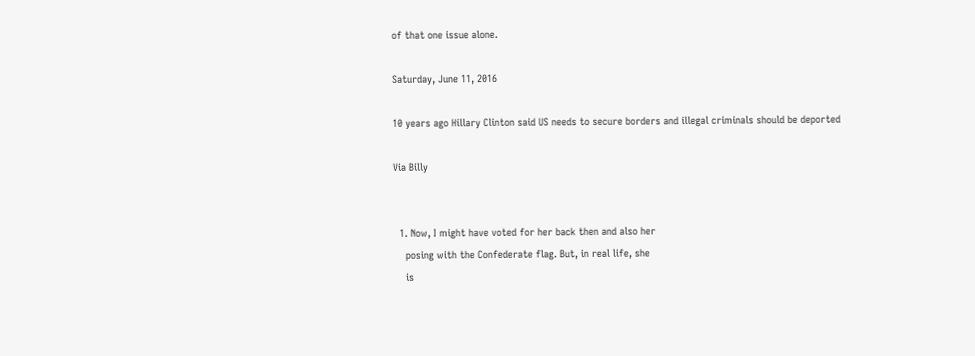of that one issue alone.

Saturday, June 11, 2016

10 years ago Hillary Clinton said US needs to secure borders and illegal criminals should be deported

Via Billy


  1. Now, I might have voted for her back then and also her
    posing with the Confederate flag. But, in real life, she
    is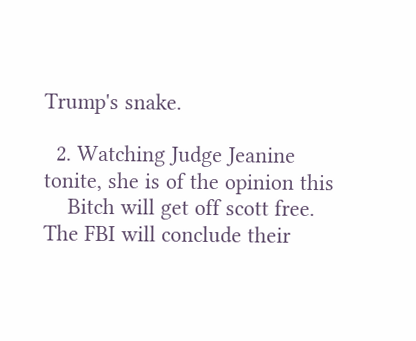Trump's snake.

  2. Watching Judge Jeanine tonite, she is of the opinion this
    Bitch will get off scott free. The FBI will conclude their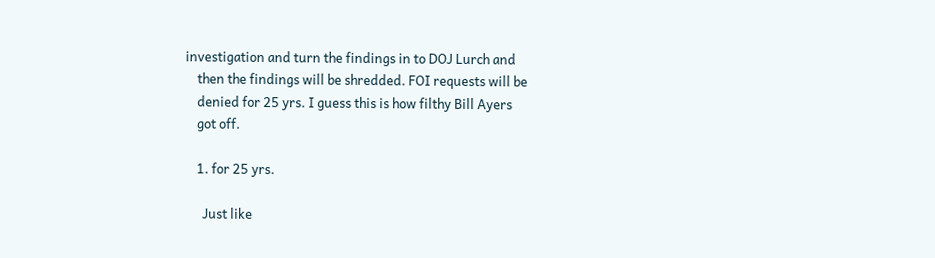investigation and turn the findings in to DOJ Lurch and
    then the findings will be shredded. FOI requests will be
    denied for 25 yrs. I guess this is how filthy Bill Ayers
    got off.

    1. for 25 yrs.

      Just like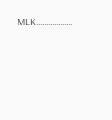MLK..................